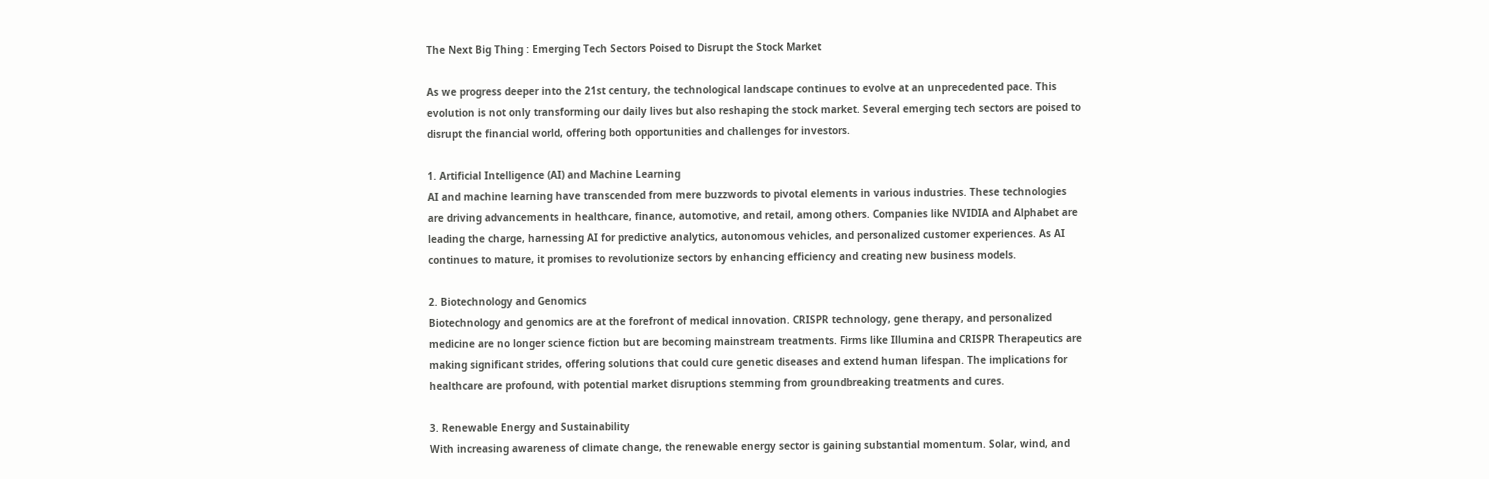The Next Big Thing : Emerging Tech Sectors Poised to Disrupt the Stock Market

As we progress deeper into the 21st century, the technological landscape continues to evolve at an unprecedented pace. This evolution is not only transforming our daily lives but also reshaping the stock market. Several emerging tech sectors are poised to disrupt the financial world, offering both opportunities and challenges for investors.

1. Artificial Intelligence (AI) and Machine Learning
AI and machine learning have transcended from mere buzzwords to pivotal elements in various industries. These technologies are driving advancements in healthcare, finance, automotive, and retail, among others. Companies like NVIDIA and Alphabet are leading the charge, harnessing AI for predictive analytics, autonomous vehicles, and personalized customer experiences. As AI continues to mature, it promises to revolutionize sectors by enhancing efficiency and creating new business models.

2. Biotechnology and Genomics
Biotechnology and genomics are at the forefront of medical innovation. CRISPR technology, gene therapy, and personalized medicine are no longer science fiction but are becoming mainstream treatments. Firms like Illumina and CRISPR Therapeutics are making significant strides, offering solutions that could cure genetic diseases and extend human lifespan. The implications for healthcare are profound, with potential market disruptions stemming from groundbreaking treatments and cures.

3. Renewable Energy and Sustainability
With increasing awareness of climate change, the renewable energy sector is gaining substantial momentum. Solar, wind, and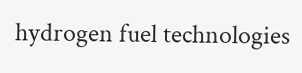hydrogen fuel technologies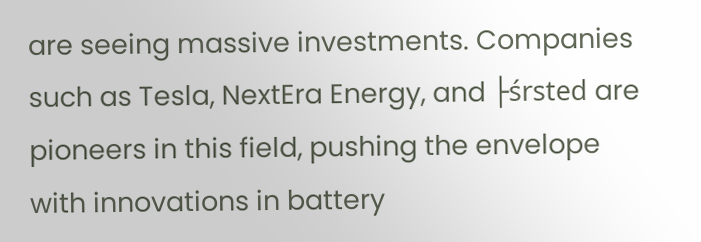are seeing massive investments. Companies such as Tesla, NextEra Energy, and ├śrsted are pioneers in this field, pushing the envelope with innovations in battery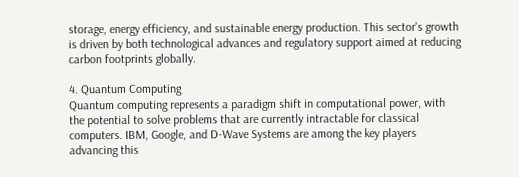storage, energy efficiency, and sustainable energy production. This sector's growth is driven by both technological advances and regulatory support aimed at reducing carbon footprints globally.

4. Quantum Computing
Quantum computing represents a paradigm shift in computational power, with the potential to solve problems that are currently intractable for classical computers. IBM, Google, and D-Wave Systems are among the key players advancing this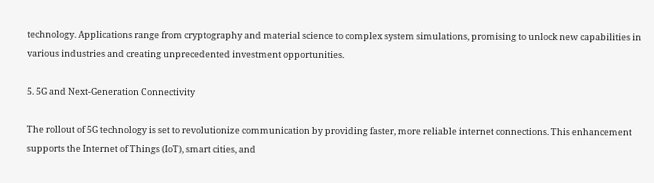technology. Applications range from cryptography and material science to complex system simulations, promising to unlock new capabilities in various industries and creating unprecedented investment opportunities.

5. 5G and Next-Generation Connectivity

The rollout of 5G technology is set to revolutionize communication by providing faster, more reliable internet connections. This enhancement supports the Internet of Things (IoT), smart cities, and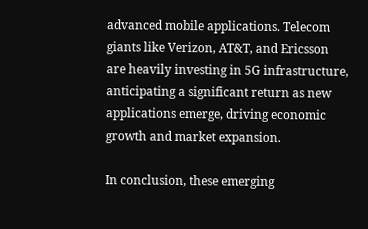advanced mobile applications. Telecom giants like Verizon, AT&T, and Ericsson are heavily investing in 5G infrastructure, anticipating a significant return as new applications emerge, driving economic growth and market expansion.

In conclusion, these emerging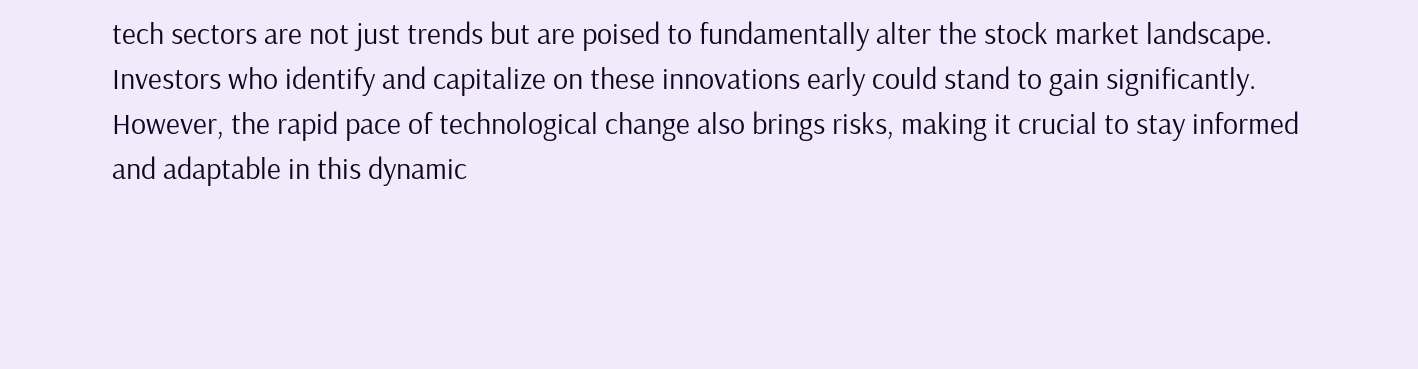tech sectors are not just trends but are poised to fundamentally alter the stock market landscape. Investors who identify and capitalize on these innovations early could stand to gain significantly. However, the rapid pace of technological change also brings risks, making it crucial to stay informed and adaptable in this dynamic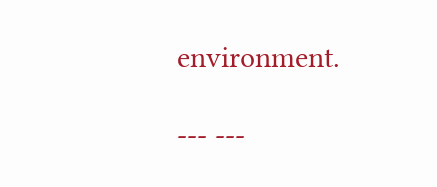environment.

--- ---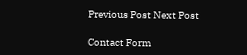Previous Post Next Post

Contact Form